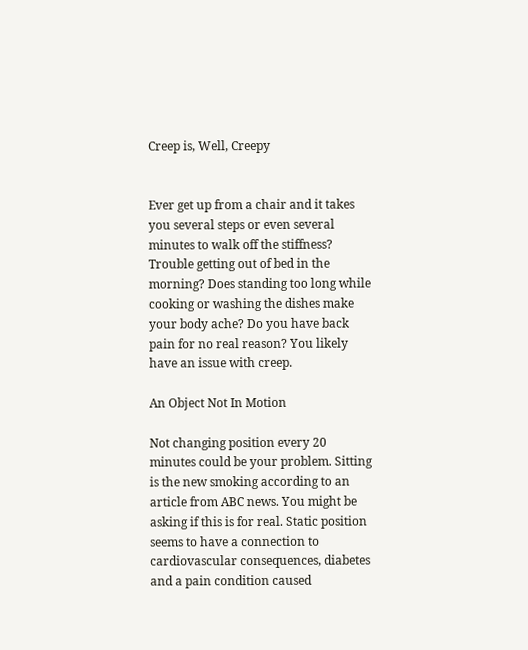Creep is, Well, Creepy


Ever get up from a chair and it takes you several steps or even several minutes to walk off the stiffness? Trouble getting out of bed in the morning? Does standing too long while cooking or washing the dishes make your body ache? Do you have back pain for no real reason? You likely have an issue with creep.

An Object Not In Motion

Not changing position every 20 minutes could be your problem. Sitting is the new smoking according to an article from ABC news. You might be asking if this is for real. Static position seems to have a connection to cardiovascular consequences, diabetes and a pain condition caused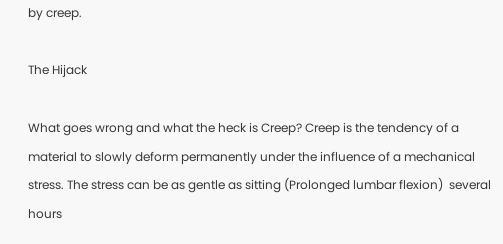by creep.

The Hijack

What goes wrong and what the heck is Creep? Creep is the tendency of a material to slowly deform permanently under the influence of a mechanical stress. The stress can be as gentle as sitting (Prolonged lumbar flexion)  several hours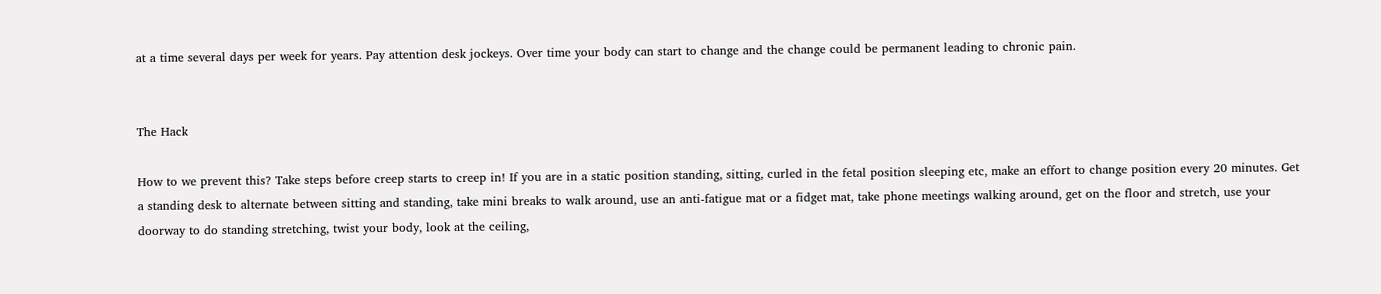at a time several days per week for years. Pay attention desk jockeys. Over time your body can start to change and the change could be permanent leading to chronic pain.


The Hack

How to we prevent this? Take steps before creep starts to creep in! If you are in a static position standing, sitting, curled in the fetal position sleeping etc, make an effort to change position every 20 minutes. Get a standing desk to alternate between sitting and standing, take mini breaks to walk around, use an anti-fatigue mat or a fidget mat, take phone meetings walking around, get on the floor and stretch, use your doorway to do standing stretching, twist your body, look at the ceiling,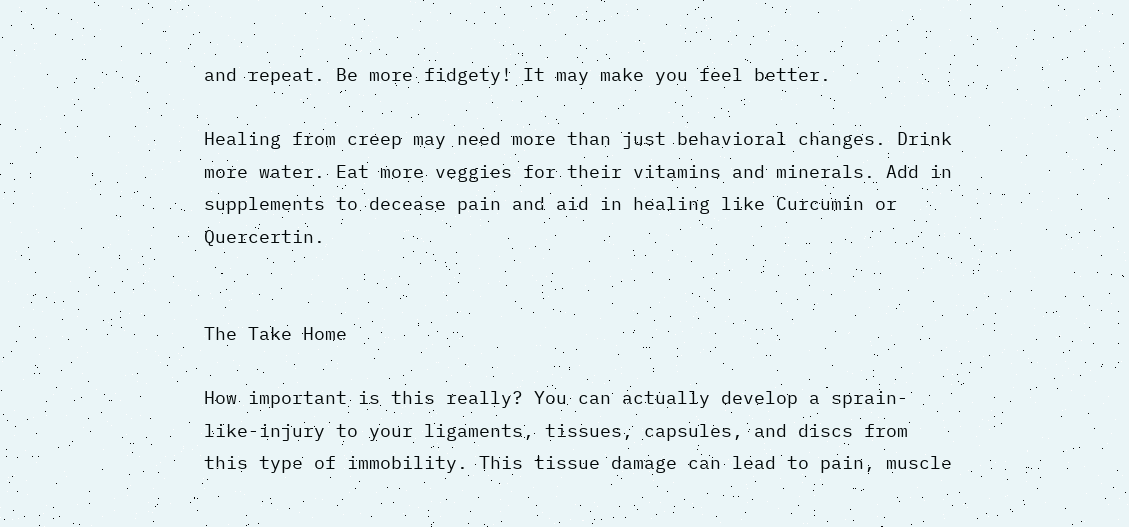and repeat. Be more fidgety! It may make you feel better.

Healing from creep may need more than just behavioral changes. Drink more water. Eat more veggies for their vitamins and minerals. Add in supplements to decease pain and aid in healing like Curcumin or Quercertin.


The Take Home

How important is this really? You can actually develop a sprain-like-injury to your ligaments, tissues, capsules, and discs from this type of immobility. This tissue damage can lead to pain, muscle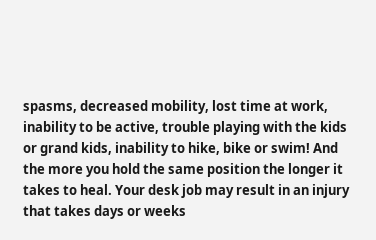spasms, decreased mobility, lost time at work, inability to be active, trouble playing with the kids or grand kids, inability to hike, bike or swim! And the more you hold the same position the longer it takes to heal. Your desk job may result in an injury that takes days or weeks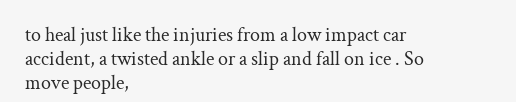to heal just like the injuries from a low impact car accident, a twisted ankle or a slip and fall on ice . So move people,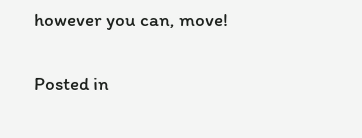however you can, move!

Posted in